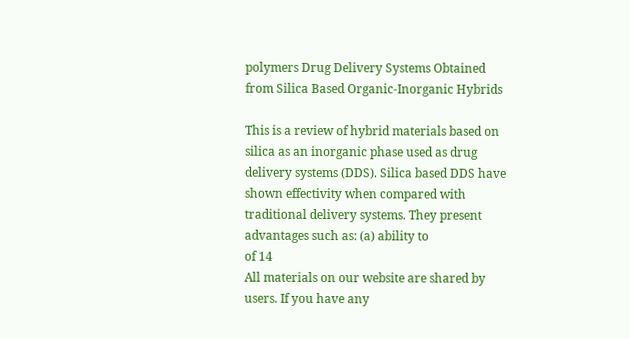polymers Drug Delivery Systems Obtained from Silica Based Organic-Inorganic Hybrids

This is a review of hybrid materials based on silica as an inorganic phase used as drug delivery systems (DDS). Silica based DDS have shown effectivity when compared with traditional delivery systems. They present advantages such as: (a) ability to
of 14
All materials on our website are shared by users. If you have any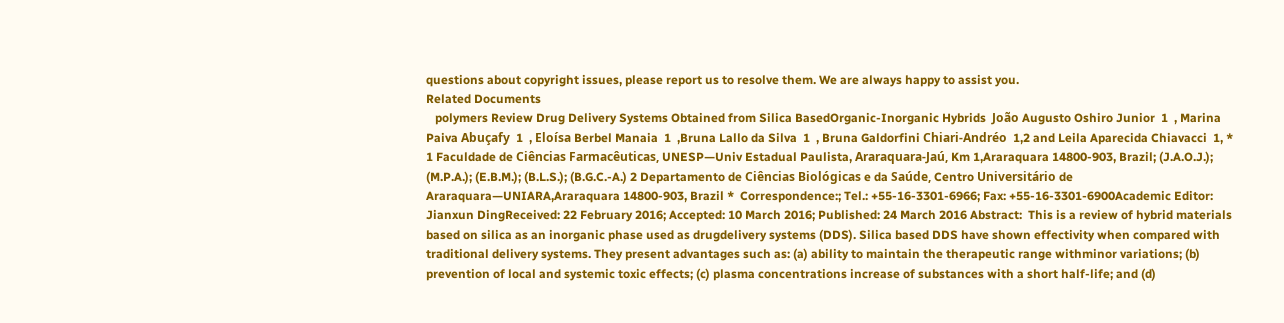questions about copyright issues, please report us to resolve them. We are always happy to assist you.
Related Documents
   polymers Review Drug Delivery Systems Obtained from Silica BasedOrganic-Inorganic Hybrids  João Augusto Oshiro Junior  1  , Marina Paiva Abuçafy  1  , Eloísa Berbel Manaia  1  ,Bruna Lallo da Silva  1  , Bruna Galdorfini Chiari-Andréo  1,2 and Leila Aparecida Chiavacci  1, * 1 Faculdade de Ciências Farmacêuticas, UNESP—Univ Estadual Paulista, Araraquara-Jaú, Km 1,Araraquara 14800-903, Brazil; (J.A.O.J.); (M.P.A.); (E.B.M.); (B.L.S.); (B.G.C.-A.) 2 Departamento de Ciências Biológicas e da Saúde, Centro Universitário de Araraquara—UNIARA,Araraquara 14800-903, Brazil *  Correspondence:; Tel.: +55-16-3301-6966; Fax: +55-16-3301-6900Academic Editor: Jianxun DingReceived: 22 February 2016; Accepted: 10 March 2016; Published: 24 March 2016 Abstract:  This is a review of hybrid materials based on silica as an inorganic phase used as drugdelivery systems (DDS). Silica based DDS have shown effectivity when compared with traditional delivery systems. They present advantages such as: (a) ability to maintain the therapeutic range withminor variations; (b) prevention of local and systemic toxic effects; (c) plasma concentrations increase of substances with a short half-life; and (d)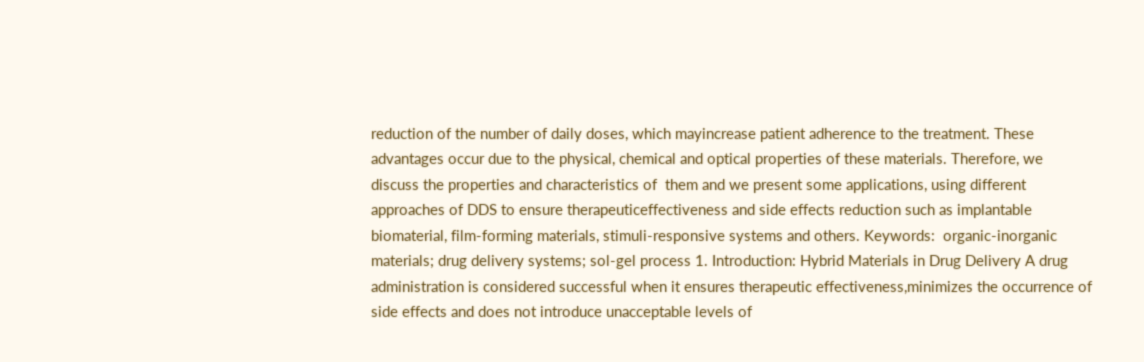reduction of the number of daily doses, which mayincrease patient adherence to the treatment. These advantages occur due to the physical, chemical and optical properties of these materials. Therefore, we discuss the properties and characteristics of  them and we present some applications, using different approaches of DDS to ensure therapeuticeffectiveness and side effects reduction such as implantable biomaterial, film-forming materials, stimuli-responsive systems and others. Keywords:  organic-inorganic materials; drug delivery systems; sol-gel process 1. Introduction: Hybrid Materials in Drug Delivery A drug administration is considered successful when it ensures therapeutic effectiveness,minimizes the occurrence of side effects and does not introduce unacceptable levels of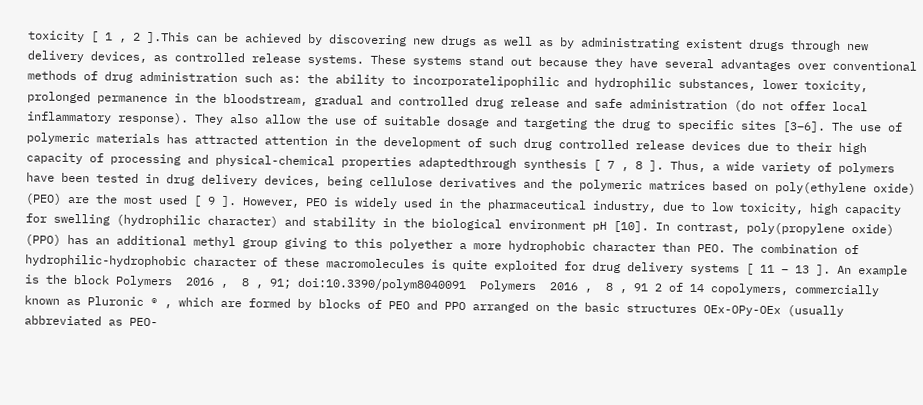toxicity [ 1 , 2 ].This can be achieved by discovering new drugs as well as by administrating existent drugs through new delivery devices, as controlled release systems. These systems stand out because they have several advantages over conventional methods of drug administration such as: the ability to incorporatelipophilic and hydrophilic substances, lower toxicity, prolonged permanence in the bloodstream, gradual and controlled drug release and safe administration (do not offer local inflammatory response). They also allow the use of suitable dosage and targeting the drug to specific sites [3–6]. The use of polymeric materials has attracted attention in the development of such drug controlled release devices due to their high capacity of processing and physical-chemical properties adaptedthrough synthesis [ 7 , 8 ]. Thus, a wide variety of polymers have been tested in drug delivery devices, being cellulose derivatives and the polymeric matrices based on poly(ethylene oxide) (PEO) are the most used [ 9 ]. However, PEO is widely used in the pharmaceutical industry, due to low toxicity, high capacity for swelling (hydrophilic character) and stability in the biological environment pH [10]. In contrast, poly(propylene oxide) (PPO) has an additional methyl group giving to this polyether a more hydrophobic character than PEO. The combination of hydrophilic-hydrophobic character of these macromolecules is quite exploited for drug delivery systems [ 11 – 13 ]. An example is the block Polymers  2016 ,  8 , 91; doi:10.3390/polym8040091  Polymers  2016 ,  8 , 91 2 of 14 copolymers, commercially known as Pluronic ® , which are formed by blocks of PEO and PPO arranged on the basic structures OEx-OPy-OEx (usually abbreviated as PEO-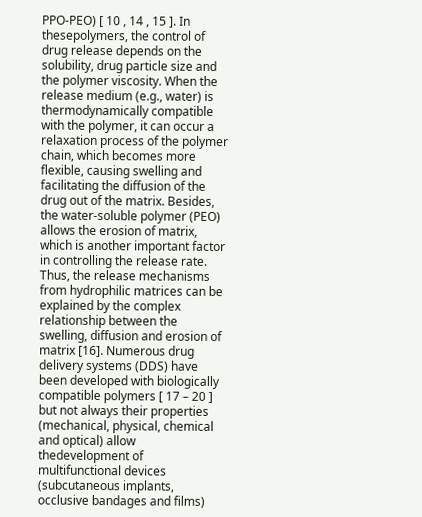PPO-PEO) [ 10 , 14 , 15 ]. In thesepolymers, the control of drug release depends on the solubility, drug particle size and the polymer viscosity. When the release medium (e.g., water) is thermodynamically compatible with the polymer, it can occur a relaxation process of the polymer chain, which becomes more flexible, causing swelling and facilitating the diffusion of the drug out of the matrix. Besides, the water-soluble polymer (PEO) allows the erosion of matrix, which is another important factor in controlling the release rate. Thus, the release mechanisms from hydrophilic matrices can be explained by the complex relationship between the swelling, diffusion and erosion of matrix [16]. Numerous drug delivery systems (DDS) have been developed with biologically compatible polymers [ 17 – 20 ] but not always their properties (mechanical, physical, chemical and optical) allow thedevelopment of multifunctional devices (subcutaneous implants, occlusive bandages and films)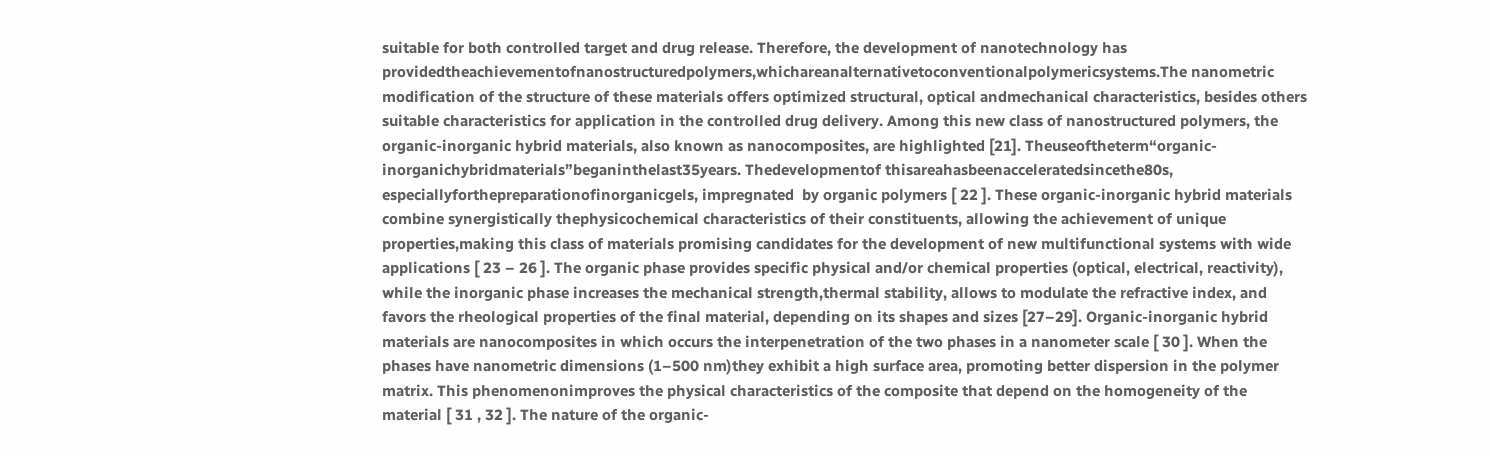suitable for both controlled target and drug release. Therefore, the development of nanotechnology has providedtheachievementofnanostructuredpolymers,whichareanalternativetoconventionalpolymericsystems.The nanometric modification of the structure of these materials offers optimized structural, optical andmechanical characteristics, besides others suitable characteristics for application in the controlled drug delivery. Among this new class of nanostructured polymers, the organic-inorganic hybrid materials, also known as nanocomposites, are highlighted [21]. Theuseoftheterm“organic-inorganichybridmaterials”beganinthelast35years. Thedevelopmentof thisareahasbeenacceleratedsincethe80s, especiallyforthepreparationofinorganicgels, impregnated  by organic polymers [ 22 ]. These organic-inorganic hybrid materials combine synergistically thephysicochemical characteristics of their constituents, allowing the achievement of unique properties,making this class of materials promising candidates for the development of new multifunctional systems with wide applications [ 23 – 26 ]. The organic phase provides specific physical and/or chemical properties (optical, electrical, reactivity), while the inorganic phase increases the mechanical strength,thermal stability, allows to modulate the refractive index, and favors the rheological properties of the final material, depending on its shapes and sizes [27–29]. Organic-inorganic hybrid materials are nanocomposites in which occurs the interpenetration of the two phases in a nanometer scale [ 30 ]. When the phases have nanometric dimensions (1–500 nm)they exhibit a high surface area, promoting better dispersion in the polymer matrix. This phenomenonimproves the physical characteristics of the composite that depend on the homogeneity of the material [ 31 , 32 ]. The nature of the organic-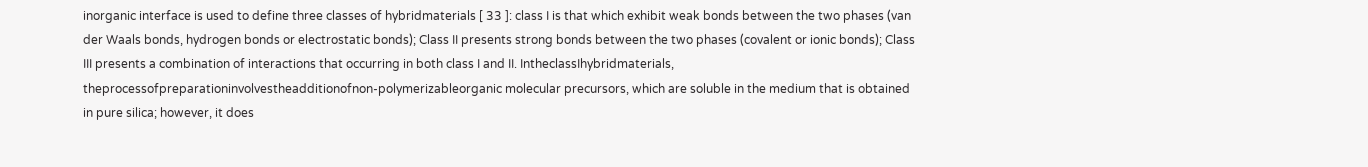inorganic interface is used to define three classes of hybridmaterials [ 33 ]: class I is that which exhibit weak bonds between the two phases (van der Waals bonds, hydrogen bonds or electrostatic bonds); Class II presents strong bonds between the two phases (covalent or ionic bonds); Class III presents a combination of interactions that occurring in both class I and II. IntheclassIhybridmaterials, theprocessofpreparationinvolvestheadditionofnon-polymerizableorganic molecular precursors, which are soluble in the medium that is obtained in pure silica; however, it does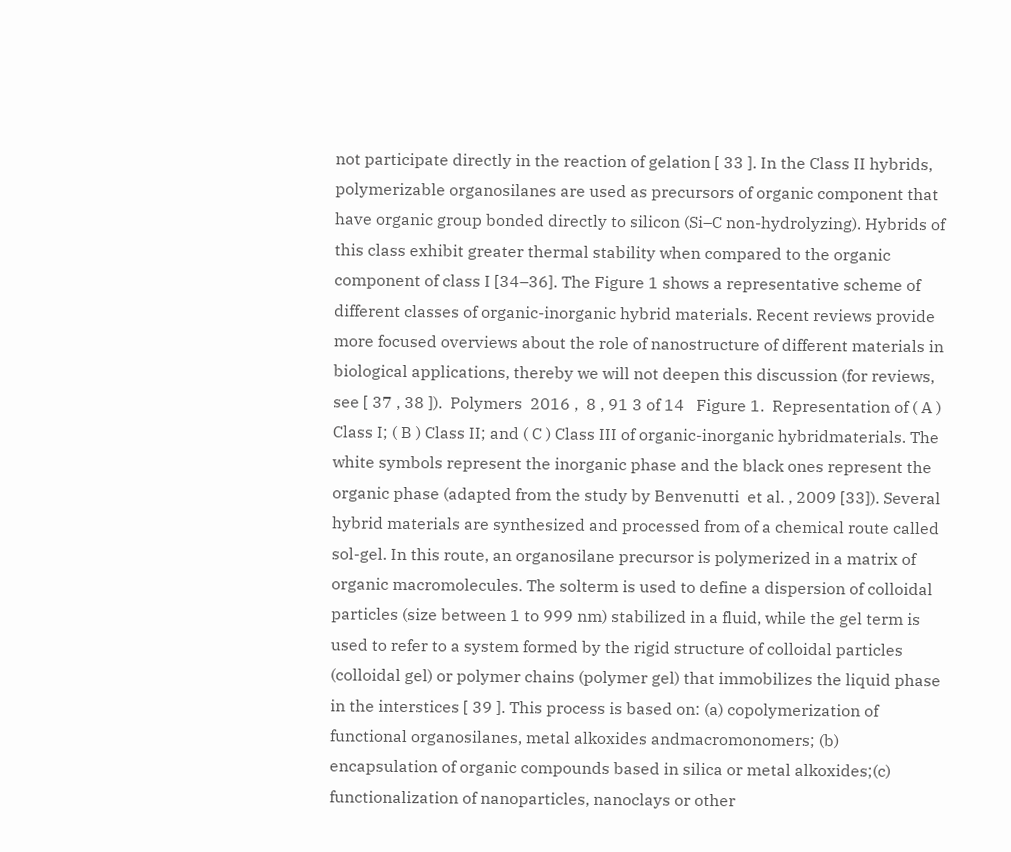not participate directly in the reaction of gelation [ 33 ]. In the Class II hybrids, polymerizable organosilanes are used as precursors of organic component that have organic group bonded directly to silicon (Si–C non-hydrolyzing). Hybrids of this class exhibit greater thermal stability when compared to the organic component of class I [34–36]. The Figure 1 shows a representative scheme of different classes of organic-inorganic hybrid materials. Recent reviews provide more focused overviews about the role of nanostructure of different materials in biological applications, thereby we will not deepen this discussion (for reviews, see [ 37 , 38 ]).  Polymers  2016 ,  8 , 91 3 of 14   Figure 1.  Representation of ( A ) Class I; ( B ) Class II; and ( C ) Class III of organic-inorganic hybridmaterials. The white symbols represent the inorganic phase and the black ones represent the organic phase (adapted from the study by Benvenutti  et al. , 2009 [33]). Several hybrid materials are synthesized and processed from of a chemical route called sol-gel. In this route, an organosilane precursor is polymerized in a matrix of organic macromolecules. The solterm is used to define a dispersion of colloidal particles (size between 1 to 999 nm) stabilized in a fluid, while the gel term is used to refer to a system formed by the rigid structure of colloidal particles (colloidal gel) or polymer chains (polymer gel) that immobilizes the liquid phase in the interstices [ 39 ]. This process is based on: (a) copolymerization of functional organosilanes, metal alkoxides andmacromonomers; (b) encapsulation of organic compounds based in silica or metal alkoxides;(c) functionalization of nanoparticles, nanoclays or other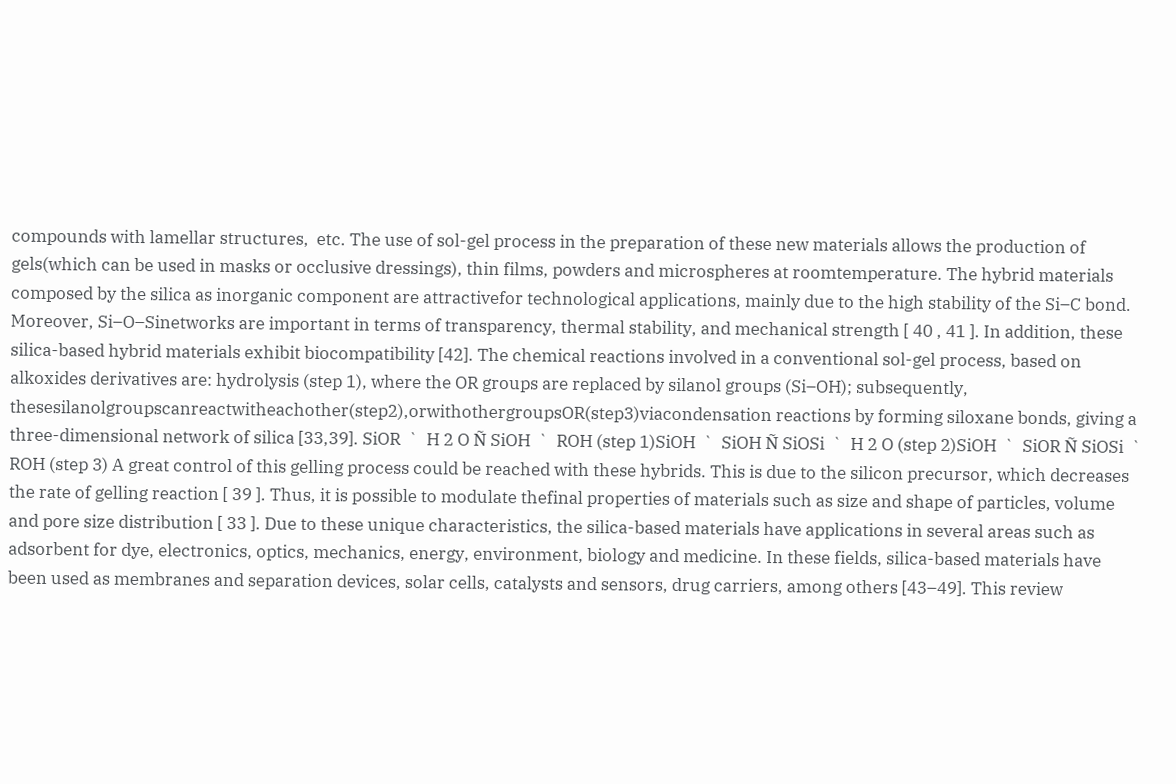compounds with lamellar structures,  etc. The use of sol-gel process in the preparation of these new materials allows the production of gels(which can be used in masks or occlusive dressings), thin films, powders and microspheres at roomtemperature. The hybrid materials composed by the silica as inorganic component are attractivefor technological applications, mainly due to the high stability of the Si–C bond. Moreover, Si–O–Sinetworks are important in terms of transparency, thermal stability, and mechanical strength [ 40 , 41 ]. In addition, these silica-based hybrid materials exhibit biocompatibility [42]. The chemical reactions involved in a conventional sol-gel process, based on alkoxides derivatives are: hydrolysis (step 1), where the OR groups are replaced by silanol groups (Si–OH); subsequently, thesesilanolgroupscanreactwitheachother(step2),orwithothergroupsOR(step3)viacondensation reactions by forming siloxane bonds, giving a three-dimensional network of silica [33,39]. SiOR  `  H 2 O Ñ SiOH  `  ROH (step 1)SiOH  `  SiOH Ñ SiOSi  `  H 2 O (step 2)SiOH  `  SiOR Ñ SiOSi  `  ROH (step 3) A great control of this gelling process could be reached with these hybrids. This is due to the silicon precursor, which decreases the rate of gelling reaction [ 39 ]. Thus, it is possible to modulate thefinal properties of materials such as size and shape of particles, volume and pore size distribution [ 33 ]. Due to these unique characteristics, the silica-based materials have applications in several areas such as adsorbent for dye, electronics, optics, mechanics, energy, environment, biology and medicine. In these fields, silica-based materials have been used as membranes and separation devices, solar cells, catalysts and sensors, drug carriers, among others [43–49]. This review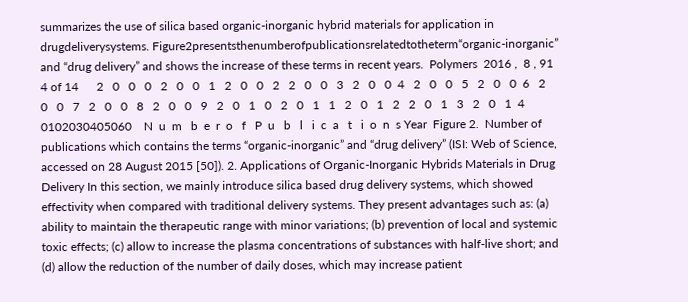summarizes the use of silica based organic-inorganic hybrid materials for application in drugdeliverysystems. Figure2presentsthenumberofpublicationsrelatedtotheterm“organic-inorganic” and “drug delivery” and shows the increase of these terms in recent years.  Polymers  2016 ,  8 , 91 4 of 14      2   0   0   0   2   0   0   1   2   0   0   2   2   0   0   3   2   0   0  4   2   0   0   5   2   0   0  6   2   0   0   7   2   0   0   8   2   0   0   9   2   0   1   0   2   0   1   1   2   0   1   2   2   0   1   3   2   0   1  4 0102030405060    N  u  m   b  e  r  o   f   P  u   b   l   i  c  a   t   i  o  n  s Year  Figure 2.  Number of publications which contains the terms “organic-inorganic” and “drug delivery” (ISI: Web of Science, accessed on 28 August 2015 [50]). 2. Applications of Organic-Inorganic Hybrids Materials in Drug Delivery In this section, we mainly introduce silica based drug delivery systems, which showed effectivity when compared with traditional delivery systems. They present advantages such as: (a) ability to maintain the therapeutic range with minor variations; (b) prevention of local and systemic toxic effects; (c) allow to increase the plasma concentrations of substances with half-live short; and (d) allow the reduction of the number of daily doses, which may increase patient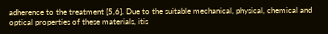adherence to the treatment [5,6]. Due to the suitable mechanical, physical, chemical and optical properties of these materials, itis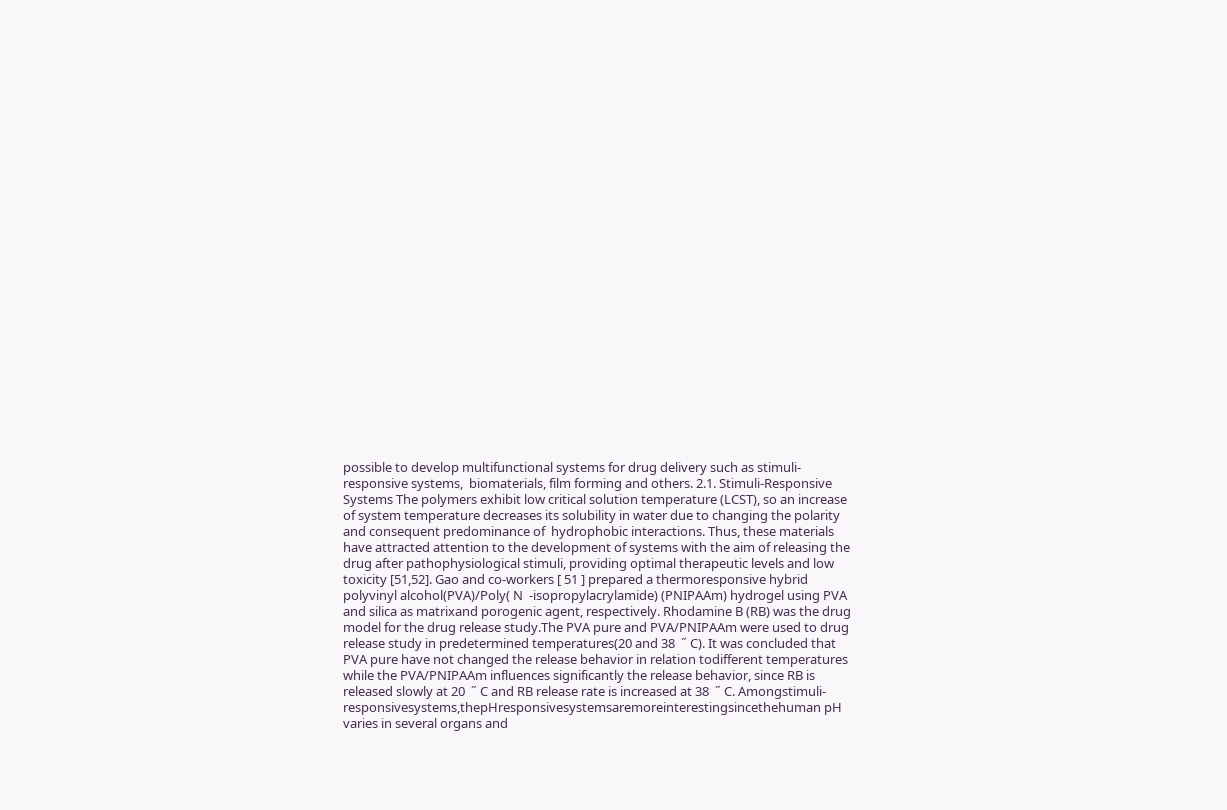possible to develop multifunctional systems for drug delivery such as stimuli-responsive systems,  biomaterials, film forming and others. 2.1. Stimuli-Responsive Systems The polymers exhibit low critical solution temperature (LCST), so an increase of system temperature decreases its solubility in water due to changing the polarity and consequent predominance of  hydrophobic interactions. Thus, these materials have attracted attention to the development of systems with the aim of releasing the drug after pathophysiological stimuli, providing optimal therapeutic levels and low toxicity [51,52]. Gao and co-workers [ 51 ] prepared a thermoresponsive hybrid polyvinyl alcohol(PVA)/Poly( N  -isopropylacrylamide) (PNIPAAm) hydrogel using PVA and silica as matrixand porogenic agent, respectively. Rhodamine B (RB) was the drug model for the drug release study.The PVA pure and PVA/PNIPAAm were used to drug release study in predetermined temperatures(20 and 38  ˝ C). It was concluded that PVA pure have not changed the release behavior in relation todifferent temperatures while the PVA/PNIPAAm influences significantly the release behavior, since RB is released slowly at 20  ˝ C and RB release rate is increased at 38  ˝ C. Amongstimuli-responsivesystems,thepHresponsivesystemsaremoreinterestingsincethehuman pH varies in several organs and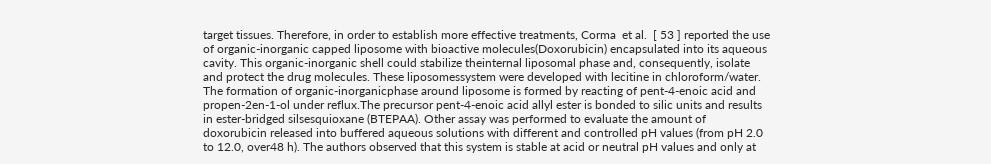target tissues. Therefore, in order to establish more effective treatments, Corma  et al.  [ 53 ] reported the use of organic-inorganic capped liposome with bioactive molecules(Doxorubicin) encapsulated into its aqueous cavity. This organic-inorganic shell could stabilize theinternal liposomal phase and, consequently, isolate and protect the drug molecules. These liposomessystem were developed with lecitine in chloroform/water. The formation of organic-inorganicphase around liposome is formed by reacting of pent-4-enoic acid and propen-2en-1-ol under reflux.The precursor pent-4-enoic acid allyl ester is bonded to silic units and results in ester-bridged silsesquioxane (BTEPAA). Other assay was performed to evaluate the amount of doxorubicin released into buffered aqueous solutions with different and controlled pH values (from pH 2.0 to 12.0, over48 h). The authors observed that this system is stable at acid or neutral pH values and only at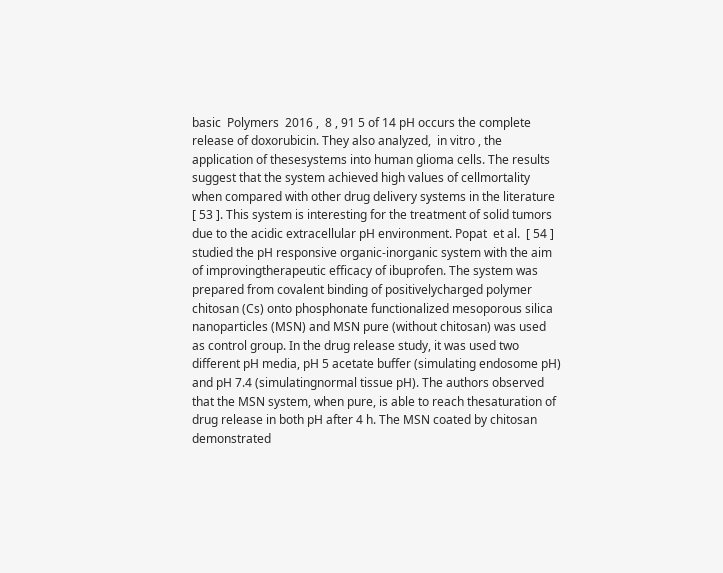basic  Polymers  2016 ,  8 , 91 5 of 14 pH occurs the complete release of doxorubicin. They also analyzed,  in vitro , the application of thesesystems into human glioma cells. The results suggest that the system achieved high values of cellmortality when compared with other drug delivery systems in the literature [ 53 ]. This system is interesting for the treatment of solid tumors due to the acidic extracellular pH environment. Popat  et al.  [ 54 ] studied the pH responsive organic-inorganic system with the aim of improvingtherapeutic efficacy of ibuprofen. The system was prepared from covalent binding of positivelycharged polymer chitosan (Cs) onto phosphonate functionalized mesoporous silica nanoparticles (MSN) and MSN pure (without chitosan) was used as control group. In the drug release study, it was used two different pH media, pH 5 acetate buffer (simulating endosome pH) and pH 7.4 (simulatingnormal tissue pH). The authors observed that the MSN system, when pure, is able to reach thesaturation of drug release in both pH after 4 h. The MSN coated by chitosan demonstrated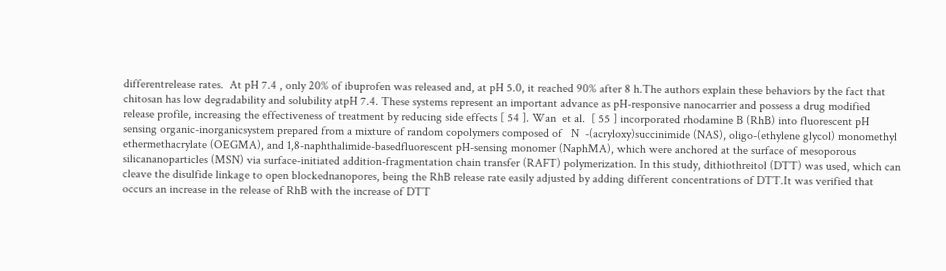differentrelease rates.  At pH 7.4 , only 20% of ibuprofen was released and, at pH 5.0, it reached 90% after 8 h.The authors explain these behaviors by the fact that chitosan has low degradability and solubility atpH 7.4. These systems represent an important advance as pH-responsive nanocarrier and possess a drug modified release profile, increasing the effectiveness of treatment by reducing side effects [ 54 ]. Wan  et al.  [ 55 ] incorporated rhodamine B (RhB) into fluorescent pH sensing organic-inorganicsystem prepared from a mixture of random copolymers composed of   N  -(acryloxy)succinimide (NAS), oligo-(ethylene glycol) monomethyl ethermethacrylate (OEGMA), and 1,8-naphthalimide-basedfluorescent pH-sensing monomer (NaphMA), which were anchored at the surface of mesoporous silicananoparticles (MSN) via surface-initiated addition-fragmentation chain transfer (RAFT) polymerization. In this study, dithiothreitol (DTT) was used, which can cleave the disulfide linkage to open blockednanopores, being the RhB release rate easily adjusted by adding different concentrations of DTT.It was verified that occurs an increase in the release of RhB with the increase of DTT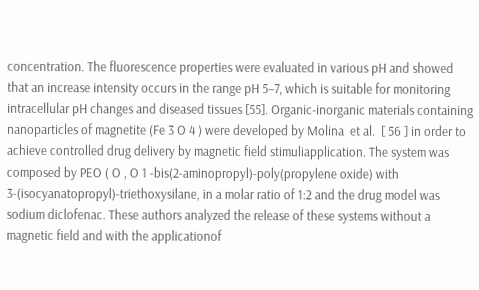concentration. The fluorescence properties were evaluated in various pH and showed that an increase intensity occurs in the range pH 5–7, which is suitable for monitoring intracellular pH changes and diseased tissues [55]. Organic-inorganic materials containing nanoparticles of magnetite (Fe 3 O 4 ) were developed by Molina  et al.  [ 56 ] in order to achieve controlled drug delivery by magnetic field stimuliapplication. The system was composed by PEO ( O , O 1 -bis(2-aminopropyl)-poly(propylene oxide) with 3-(isocyanatopropyl)-triethoxysilane, in a molar ratio of 1:2 and the drug model was sodium diclofenac. These authors analyzed the release of these systems without a magnetic field and with the applicationof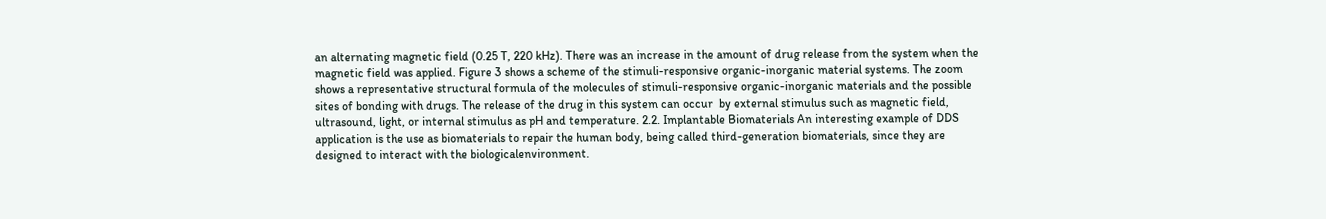an alternating magnetic field (0.25 T, 220 kHz). There was an increase in the amount of drug release from the system when the magnetic field was applied. Figure 3 shows a scheme of the stimuli-responsive organic-inorganic material systems. The zoom shows a representative structural formula of the molecules of stimuli-responsive organic-inorganic materials and the possible sites of bonding with drugs. The release of the drug in this system can occur  by external stimulus such as magnetic field, ultrasound, light, or internal stimulus as pH and temperature. 2.2. Implantable Biomaterials An interesting example of DDS application is the use as biomaterials to repair the human body, being called third-generation biomaterials, since they are designed to interact with the biologicalenvironment.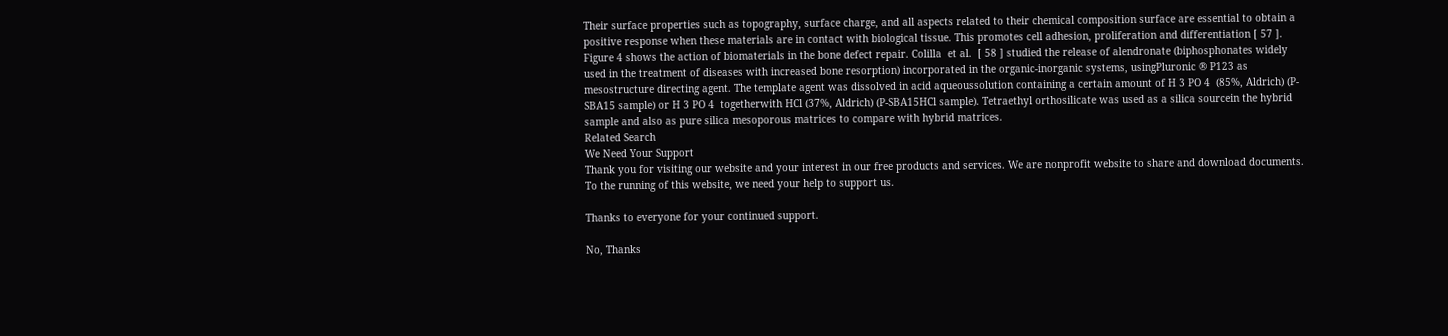Their surface properties such as topography, surface charge, and all aspects related to their chemical composition surface are essential to obtain a positive response when these materials are in contact with biological tissue. This promotes cell adhesion, proliferation and differentiation [ 57 ]. Figure 4 shows the action of biomaterials in the bone defect repair. Colilla  et al.  [ 58 ] studied the release of alendronate (biphosphonates widely used in the treatment of diseases with increased bone resorption) incorporated in the organic-inorganic systems, usingPluronic ® P123 as mesostructure directing agent. The template agent was dissolved in acid aqueoussolution containing a certain amount of H 3 PO 4  (85%, Aldrich) (P-SBA15 sample) or H 3 PO 4  togetherwith HCl (37%, Aldrich) (P-SBA15HCl sample). Tetraethyl orthosilicate was used as a silica sourcein the hybrid sample and also as pure silica mesoporous matrices to compare with hybrid matrices.
Related Search
We Need Your Support
Thank you for visiting our website and your interest in our free products and services. We are nonprofit website to share and download documents. To the running of this website, we need your help to support us.

Thanks to everyone for your continued support.

No, Thanks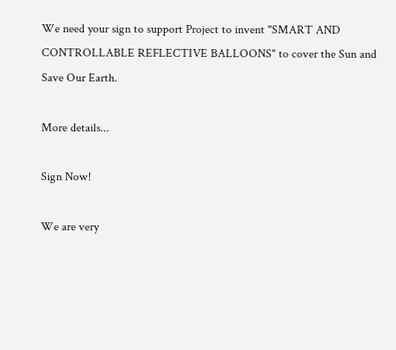We need your sign to support Project to invent "SMART AND CONTROLLABLE REFLECTIVE BALLOONS" to cover the Sun and Save Our Earth.

More details...

Sign Now!

We are very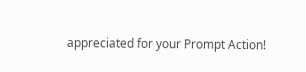appreciated for your Prompt Action!